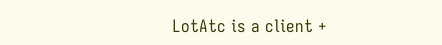LotAtc is a client +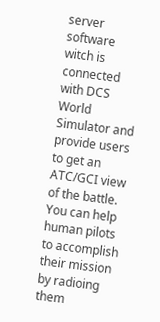server software witch is connected with DCS World Simulator and provide users to get an ATC/GCI view of the battle. You can help human pilots to accomplish their mission by radioing them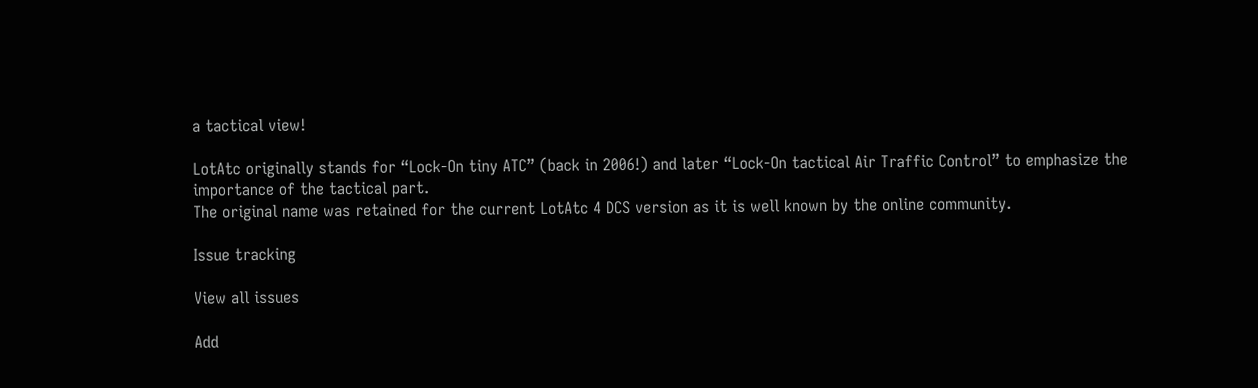a tactical view!

LotAtc originally stands for “Lock-On tiny ATC” (back in 2006!) and later “Lock-On tactical Air Traffic Control” to emphasize the importance of the tactical part.
The original name was retained for the current LotAtc 4 DCS version as it is well known by the online community.

Issue tracking

View all issues

Add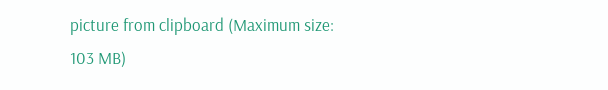picture from clipboard (Maximum size: 103 MB)